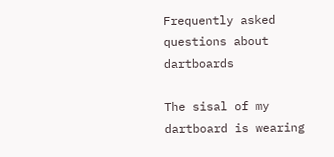Frequently asked questions about dartboards

The sisal of my dartboard is wearing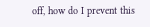off, how do I prevent this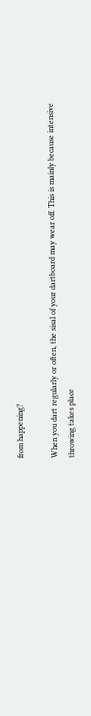from happening?

When you dart regularly or often, the sisal of your dartboard may wear off. This is mainly because intensive throwing takes place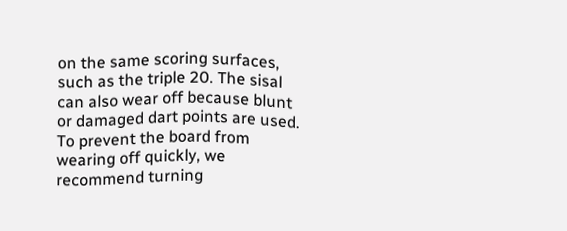on the same scoring surfaces, such as the triple 20. The sisal can also wear off because blunt or damaged dart points are used. To prevent the board from wearing off quickly, we recommend turning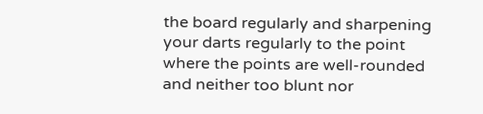the board regularly and sharpening your darts regularly to the point where the points are well-rounded and neither too blunt nor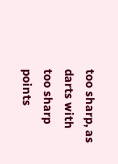too sharp, as darts with too sharp points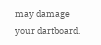may damage your dartboard.